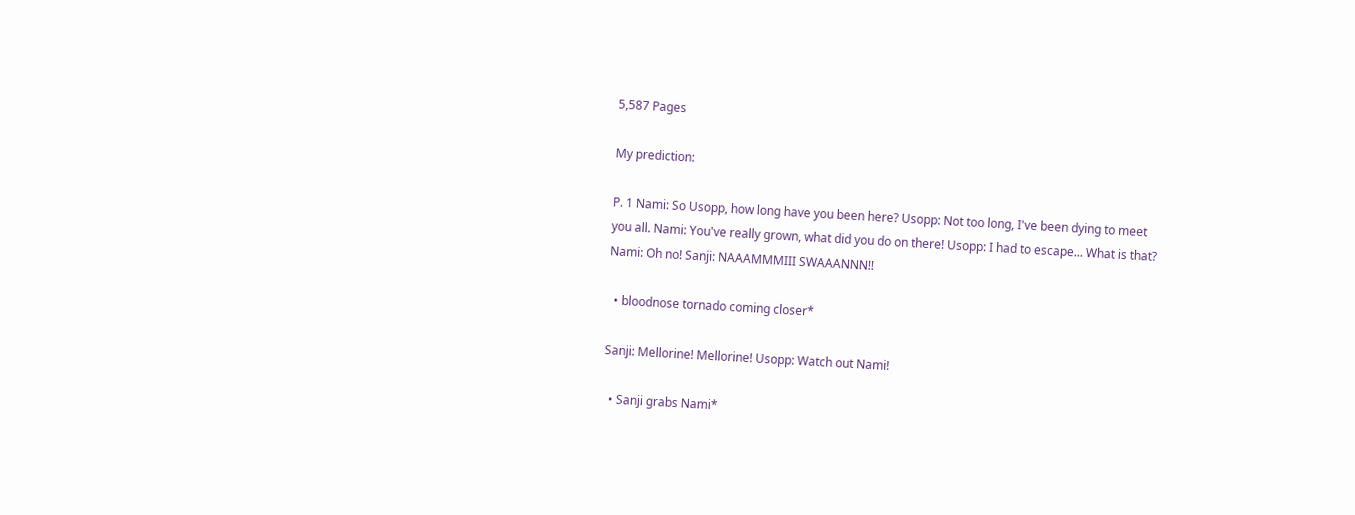5,587 Pages

My prediction:

P. 1 Nami: So Usopp, how long have you been here? Usopp: Not too long, I've been dying to meet you all. Nami: You've really grown, what did you do on there! Usopp: I had to escape... What is that? Nami: Oh no! Sanji: NAAAMMMIII SWAAANNN!!

  • bloodnose tornado coming closer*

Sanji: Mellorine! Mellorine! Usopp: Watch out Nami!

  • Sanji grabs Nami*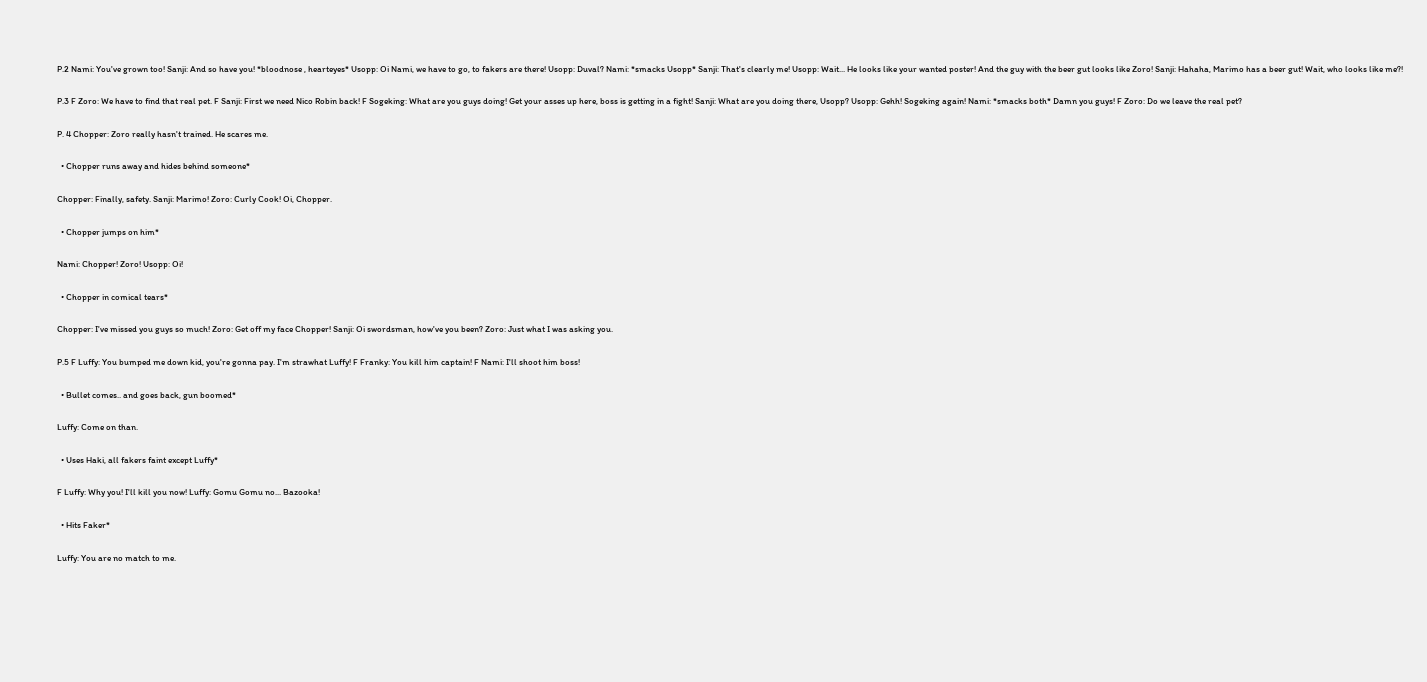P.2 Nami: You've grown too! Sanji: And so have you! *bloodnose , hearteyes* Usopp: Oi Nami, we have to go, to fakers are there! Usopp: Duval? Nami: *smacks Usopp* Sanji: That's clearly me! Usopp: Wait... He looks like your wanted poster! And the guy with the beer gut looks like Zoro! Sanji: Hahaha, Marimo has a beer gut! Wait, who looks like me?!

P.3 F Zoro: We have to find that real pet. F Sanji: First we need Nico Robin back! F Sogeking: What are you guys doing! Get your asses up here, boss is getting in a fight! Sanji: What are you doing there, Usopp? Usopp: Gehh! Sogeking again! Nami: *smacks both* Damn you guys! F Zoro: Do we leave the real pet?

P. 4 Chopper: Zoro really hasn't trained. He scares me.

  • Chopper runs away and hides behind someone*

Chopper: Finally, safety. Sanji: Marimo! Zoro: Curly Cook! Oi, Chopper.

  • Chopper jumps on him*

Nami: Chopper! Zoro! Usopp: Oi!

  • Chopper in comical tears*

Chopper: I've missed you guys so much! Zoro: Get off my face Chopper! Sanji: Oi swordsman, how've you been? Zoro: Just what I was asking you.

P.5 F Luffy: You bumped me down kid, you're gonna pay. I'm strawhat Luffy! F Franky: You kill him captain! F Nami: I'll shoot him boss!

  • Bullet comes.. and goes back, gun boomed*

Luffy: Come on than.

  • Uses Haki, all fakers faint except Luffy*

F Luffy: Why you! I'll kill you now! Luffy: Gomu Gomu no... Bazooka!

  • Hits Faker*

Luffy: You are no match to me.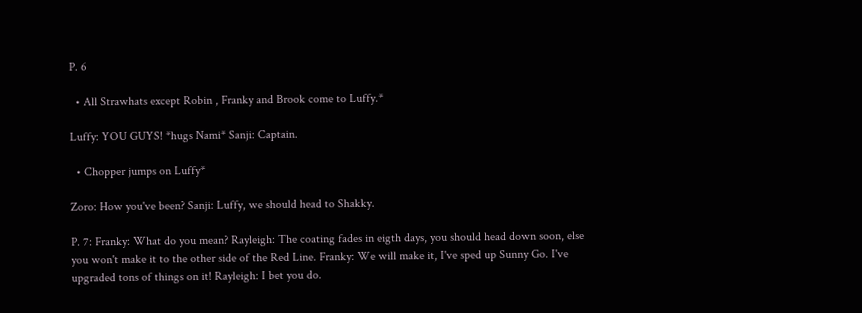P. 6

  • All Strawhats except Robin , Franky and Brook come to Luffy.*

Luffy: YOU GUYS! *hugs Nami* Sanji: Captain.

  • Chopper jumps on Luffy*

Zoro: How you've been? Sanji: Luffy, we should head to Shakky.

P. 7: Franky: What do you mean? Rayleigh: The coating fades in eigth days, you should head down soon, else you won't make it to the other side of the Red Line. Franky: We will make it, I've sped up Sunny Go. I've upgraded tons of things on it! Rayleigh: I bet you do.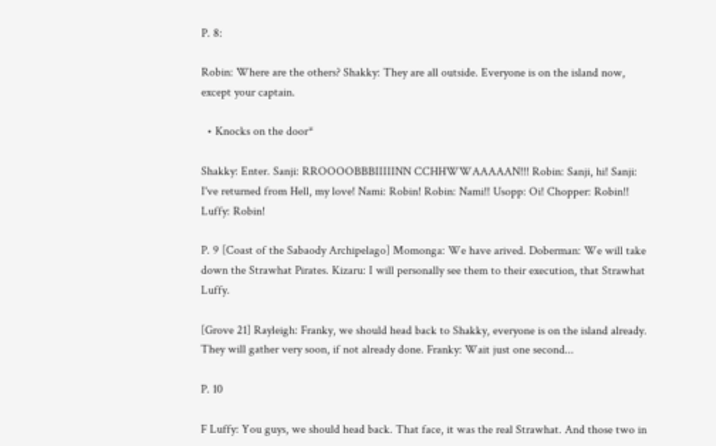P. 8:

Robin: Where are the others? Shakky: They are all outside. Everyone is on the island now, except your captain.

  • Knocks on the door*

Shakky: Enter. Sanji: RROOOOBBBIIIIINN CCHHWWAAAAAN!!! Robin: Sanji, hi! Sanji: I've returned from Hell, my love! Nami: Robin! Robin: Nami!! Usopp: Oi! Chopper: Robin!! Luffy: Robin!

P. 9 [Coast of the Sabaody Archipelago] Momonga: We have arived. Doberman: We will take down the Strawhat Pirates. Kizaru: I will personally see them to their execution, that Strawhat Luffy.

[Grove 21] Rayleigh: Franky, we should head back to Shakky, everyone is on the island already. They will gather very soon, if not already done. Franky: Wait just one second...

P. 10

F Luffy: You guys, we should head back. That face, it was the real Strawhat. And those two in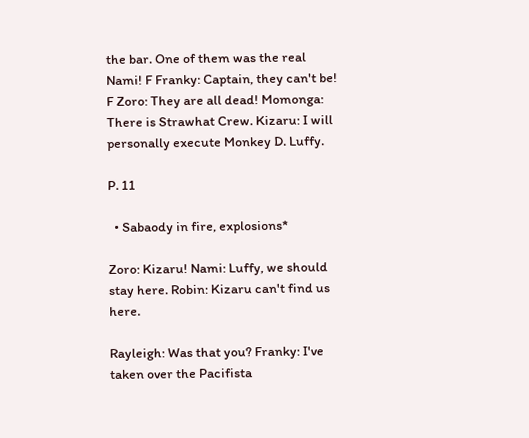the bar. One of them was the real Nami! F Franky: Captain, they can't be! F Zoro: They are all dead! Momonga: There is Strawhat Crew. Kizaru: I will personally execute Monkey D. Luffy.

P. 11

  • Sabaody in fire, explosions*

Zoro: Kizaru! Nami: Luffy, we should stay here. Robin: Kizaru can't find us here.

Rayleigh: Was that you? Franky: I've taken over the Pacifista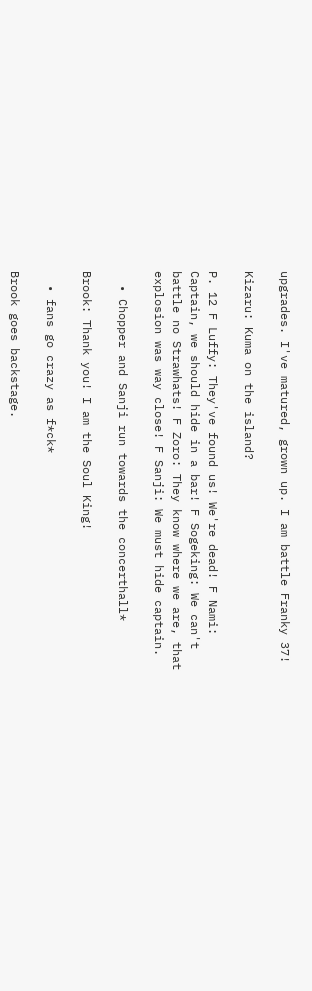upgrades. I've matured, grown up. I am battle Franky 37!

Kizaru: Kuma on the island?

P. 12 F Luffy: They've found us! We're dead! F Nami: Captain, we should hide in a bar! F Sogeking: We can't battle no Strawhats! F Zoro: They know where we are, that explosion was way close! F Sanji: We must hide captain.

  • Chopper and Sanji run towards the concerthall*

Brook: Thank you! I am the Soul King!

  • fans go crazy as f*ck*

Brook goes backstage.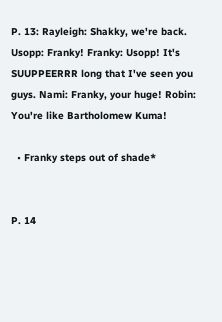P. 13: Rayleigh: Shakky, we're back. Usopp: Franky! Franky: Usopp! It's SUUPPEERRR long that I've seen you guys. Nami: Franky, your huge! Robin: You're like Bartholomew Kuma!

  • Franky steps out of shade*


P. 14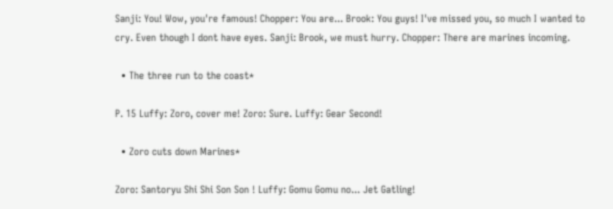Sanji: You! Wow, you're famous! Chopper: You are... Brook: You guys! I've missed you, so much I wanted to cry. Even though I dont have eyes. Sanji: Brook, we must hurry. Chopper: There are marines incoming.

  • The three run to the coast*

P. 15 Luffy: Zoro, cover me! Zoro: Sure. Luffy: Gear Second!

  • Zoro cuts down Marines*

Zoro: Santoryu Shi Shi Son Son ! Luffy: Gomu Gomu no... Jet Gatling!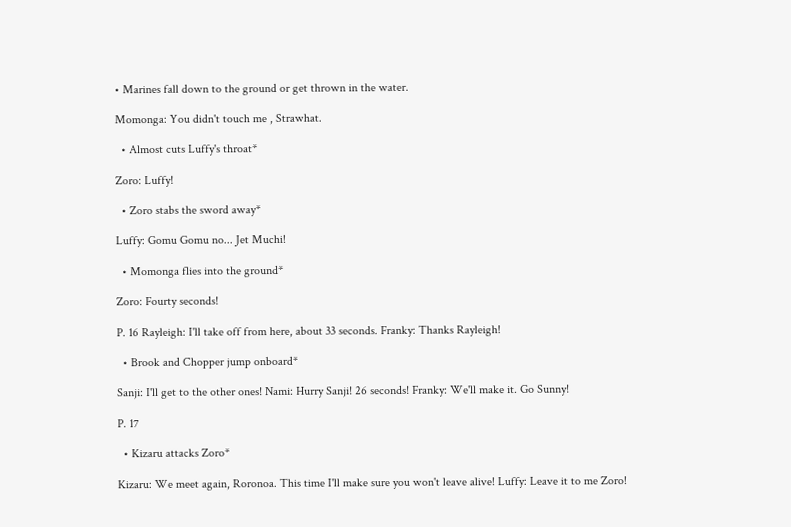• Marines fall down to the ground or get thrown in the water.

Momonga: You didn't touch me , Strawhat.

  • Almost cuts Luffy's throat*

Zoro: Luffy!

  • Zoro stabs the sword away*

Luffy: Gomu Gomu no... Jet Muchi!

  • Momonga flies into the ground*

Zoro: Fourty seconds!

P. 16 Rayleigh: I'll take off from here, about 33 seconds. Franky: Thanks Rayleigh!

  • Brook and Chopper jump onboard*

Sanji: I'll get to the other ones! Nami: Hurry Sanji! 26 seconds! Franky: We'll make it. Go Sunny!

P. 17

  • Kizaru attacks Zoro*

Kizaru: We meet again, Roronoa. This time I'll make sure you won't leave alive! Luffy: Leave it to me Zoro!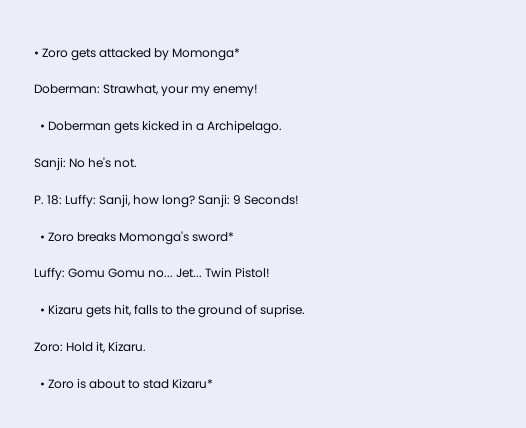• Zoro gets attacked by Momonga*

Doberman: Strawhat, your my enemy!

  • Doberman gets kicked in a Archipelago.

Sanji: No he's not.

P. 18: Luffy: Sanji, how long? Sanji: 9 Seconds!

  • Zoro breaks Momonga's sword*

Luffy: Gomu Gomu no... Jet... Twin Pistol!

  • Kizaru gets hit, falls to the ground of suprise.

Zoro: Hold it, Kizaru.

  • Zoro is about to stad Kizaru*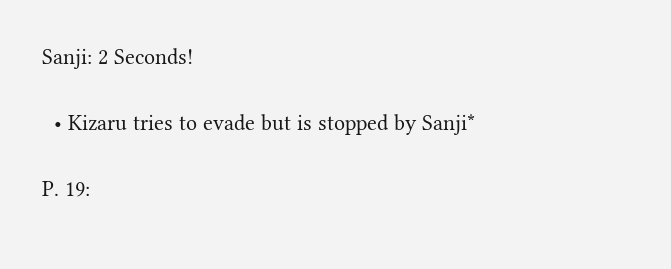Sanji: 2 Seconds!

  • Kizaru tries to evade but is stopped by Sanji*

P. 19: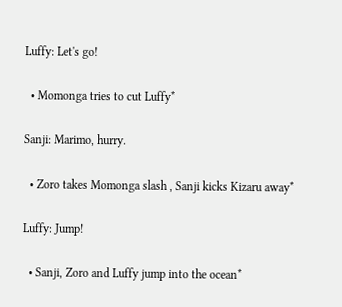Luffy: Let's go!

  • Momonga tries to cut Luffy*

Sanji: Marimo, hurry.

  • Zoro takes Momonga slash , Sanji kicks Kizaru away*

Luffy: Jump!

  • Sanji, Zoro and Luffy jump into the ocean*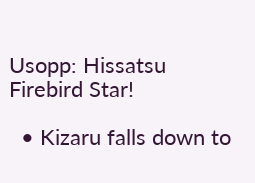Usopp: Hissatsu Firebird Star!

  • Kizaru falls down to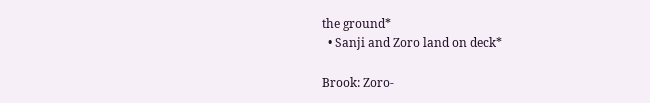the ground*
  • Sanji and Zoro land on deck*

Brook: Zoro-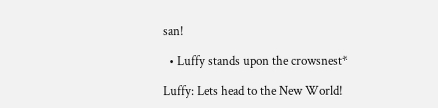san!

  • Luffy stands upon the crowsnest*

Luffy: Lets head to the New World!